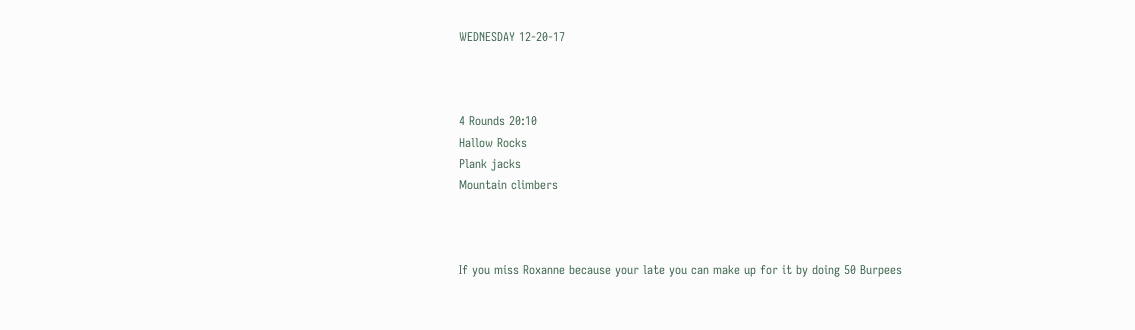WEDNESDAY 12-20-17



4 Rounds 20:10
Hallow Rocks
Plank jacks
Mountain climbers



If you miss Roxanne because your late you can make up for it by doing 50 Burpees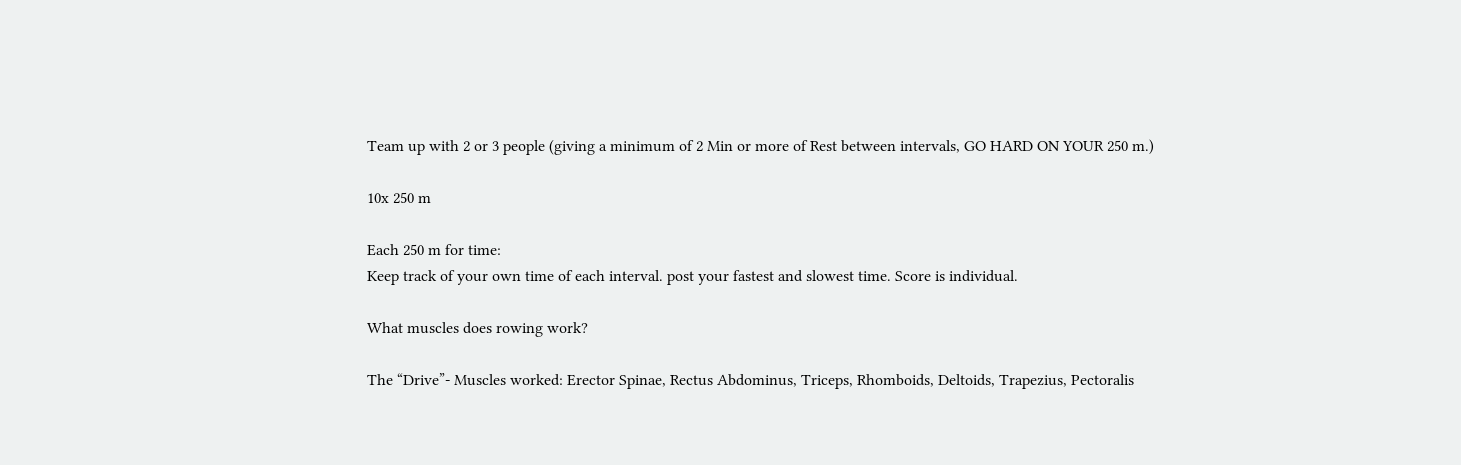Team up with 2 or 3 people (giving a minimum of 2 Min or more of Rest between intervals, GO HARD ON YOUR 250 m.)

10x 250 m

Each 250 m for time:
Keep track of your own time of each interval. post your fastest and slowest time. Score is individual.

What muscles does rowing work?

The “Drive”- Muscles worked: Erector Spinae, Rectus Abdominus, Triceps, Rhomboids, Deltoids, Trapezius, Pectoralis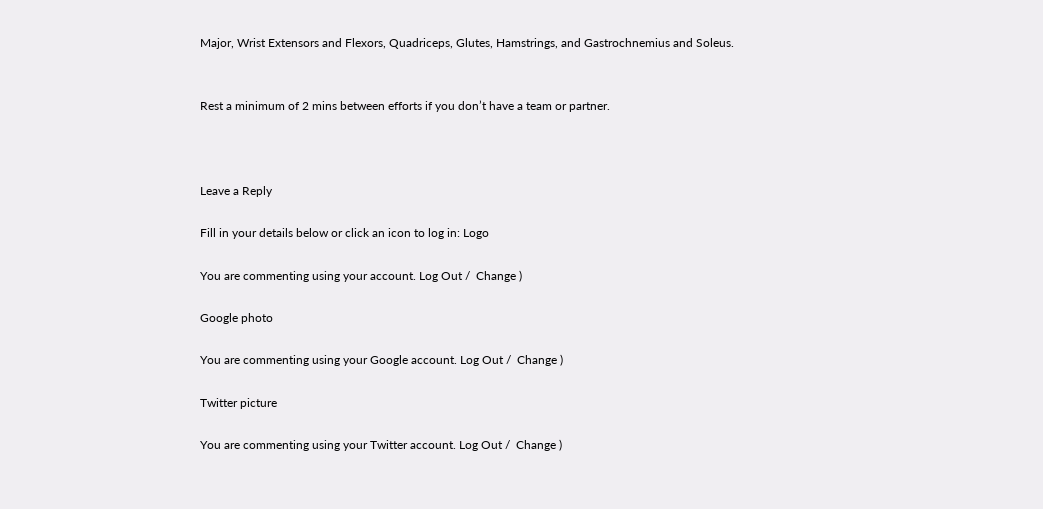Major, Wrist Extensors and Flexors, Quadriceps, Glutes, Hamstrings, and Gastrochnemius and Soleus.


Rest a minimum of 2 mins between efforts if you don’t have a team or partner.



Leave a Reply

Fill in your details below or click an icon to log in: Logo

You are commenting using your account. Log Out /  Change )

Google photo

You are commenting using your Google account. Log Out /  Change )

Twitter picture

You are commenting using your Twitter account. Log Out /  Change )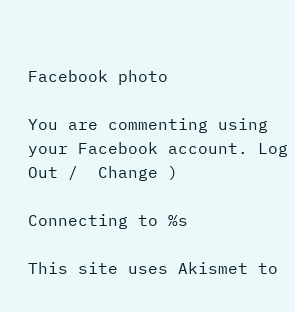Facebook photo

You are commenting using your Facebook account. Log Out /  Change )

Connecting to %s

This site uses Akismet to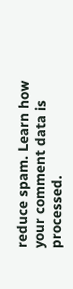reduce spam. Learn how your comment data is processed.